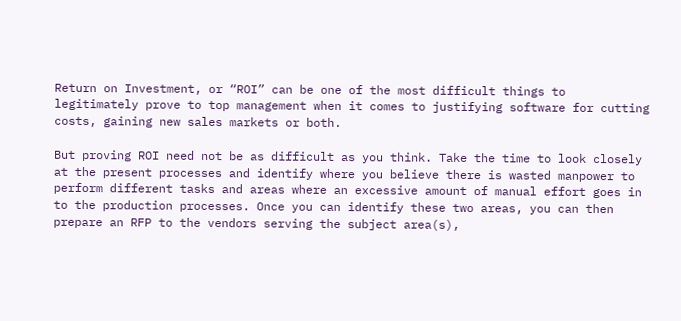Return on Investment, or “ROI” can be one of the most difficult things to legitimately prove to top management when it comes to justifying software for cutting costs, gaining new sales markets or both.

But proving ROI need not be as difficult as you think. Take the time to look closely at the present processes and identify where you believe there is wasted manpower to perform different tasks and areas where an excessive amount of manual effort goes in to the production processes. Once you can identify these two areas, you can then prepare an RFP to the vendors serving the subject area(s),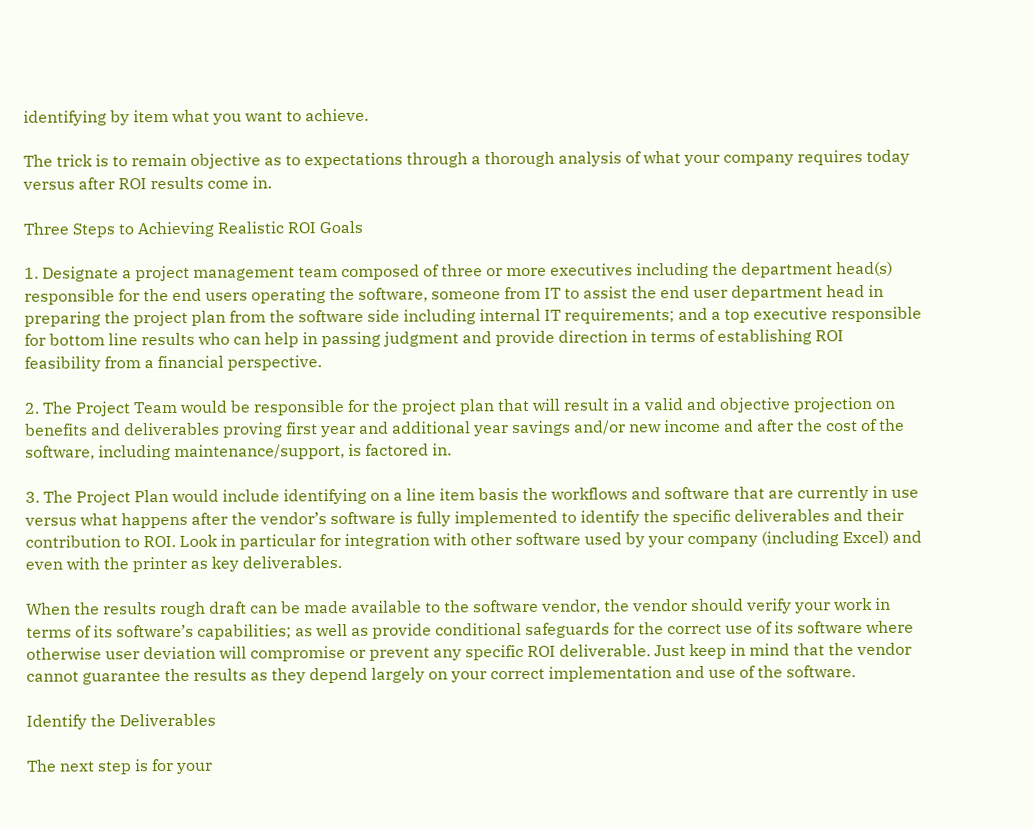identifying by item what you want to achieve.

The trick is to remain objective as to expectations through a thorough analysis of what your company requires today versus after ROI results come in.

Three Steps to Achieving Realistic ROI Goals

1. Designate a project management team composed of three or more executives including the department head(s) responsible for the end users operating the software, someone from IT to assist the end user department head in preparing the project plan from the software side including internal IT requirements; and a top executive responsible for bottom line results who can help in passing judgment and provide direction in terms of establishing ROI feasibility from a financial perspective.

2. The Project Team would be responsible for the project plan that will result in a valid and objective projection on benefits and deliverables proving first year and additional year savings and/or new income and after the cost of the software, including maintenance/support, is factored in.

3. The Project Plan would include identifying on a line item basis the workflows and software that are currently in use versus what happens after the vendor’s software is fully implemented to identify the specific deliverables and their contribution to ROI. Look in particular for integration with other software used by your company (including Excel) and even with the printer as key deliverables.

When the results rough draft can be made available to the software vendor, the vendor should verify your work in terms of its software’s capabilities; as well as provide conditional safeguards for the correct use of its software where otherwise user deviation will compromise or prevent any specific ROI deliverable. Just keep in mind that the vendor cannot guarantee the results as they depend largely on your correct implementation and use of the software.

Identify the Deliverables

The next step is for your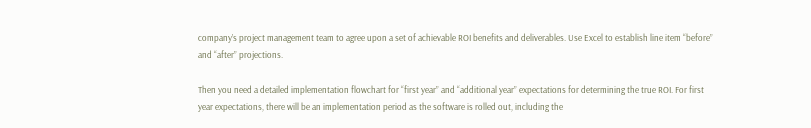company’s project management team to agree upon a set of achievable ROI benefits and deliverables. Use Excel to establish line item “before” and “after” projections.

Then you need a detailed implementation flowchart for “first year” and “additional year” expectations for determining the true ROI. For first year expectations, there will be an implementation period as the software is rolled out, including the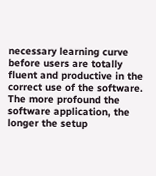necessary learning curve before users are totally fluent and productive in the correct use of the software. The more profound the software application, the longer the setup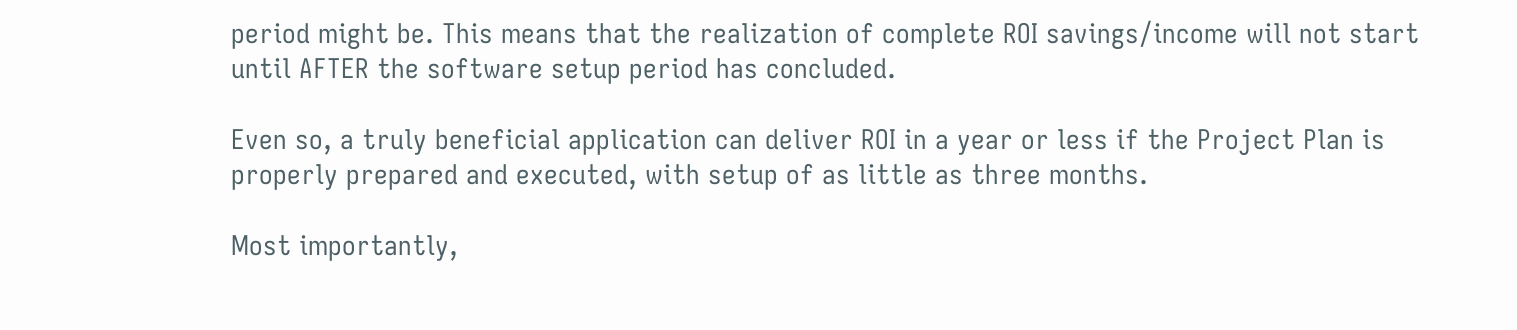period might be. This means that the realization of complete ROI savings/income will not start until AFTER the software setup period has concluded.

Even so, a truly beneficial application can deliver ROI in a year or less if the Project Plan is properly prepared and executed, with setup of as little as three months.

Most importantly,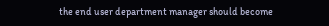the end user department manager should become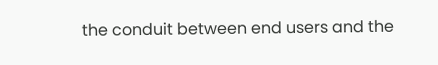the conduit between end users and the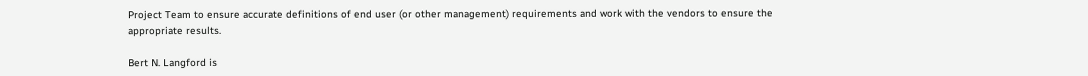Project Team to ensure accurate definitions of end user (or other management) requirements and work with the vendors to ensure the appropriate results.

Bert N. Langford is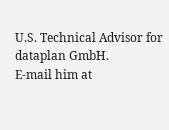U.S. Technical Advisor for dataplan GmbH.
E-mail him at